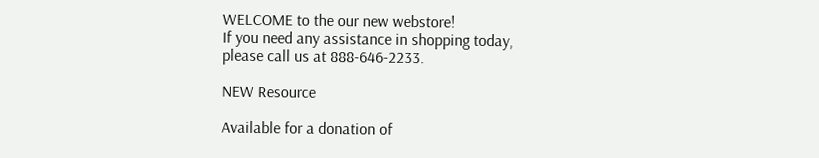WELCOME to the our new webstore!
If you need any assistance in shopping today, please call us at 888-646-2233.

NEW Resource

Available for a donation of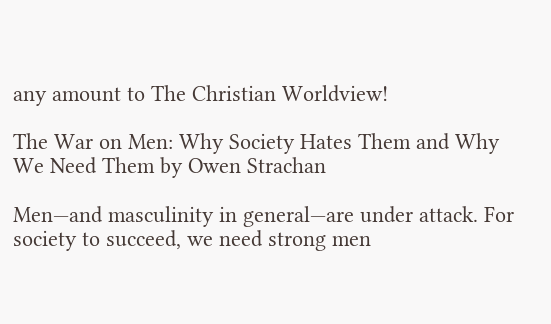any amount to The Christian Worldview!

The War on Men: Why Society Hates Them and Why We Need Them by Owen Strachan

Men—and masculinity in general—are under attack. For society to succeed, we need strong men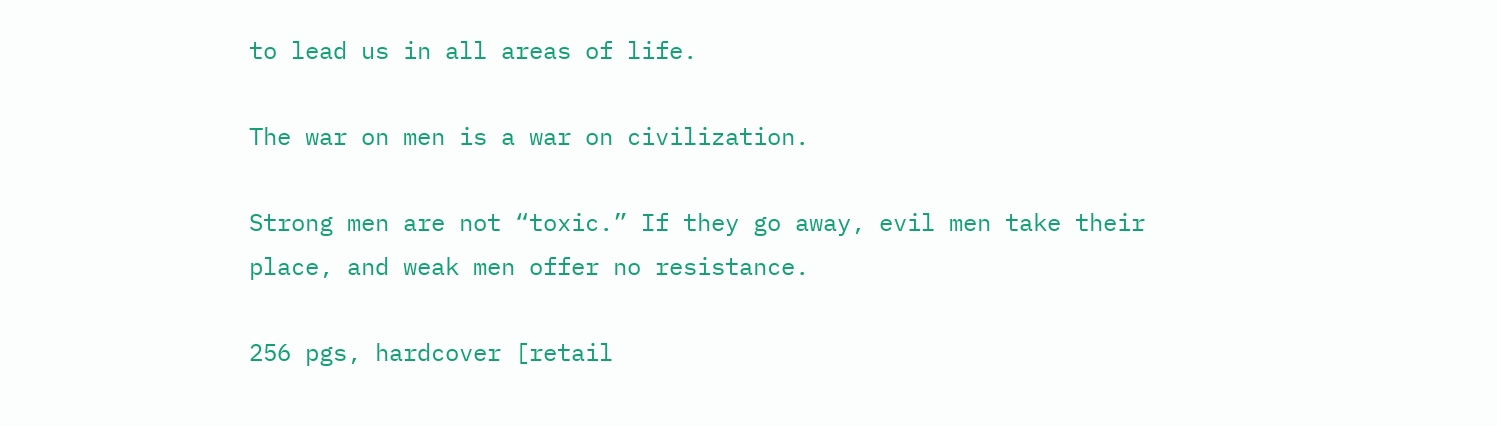to lead us in all areas of life.

The war on men is a war on civilization.

Strong men are not “toxic.” If they go away, evil men take their place, and weak men offer no resistance.

256 pgs, hardcover [retail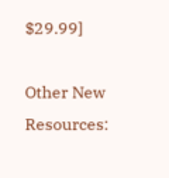$29.99]

Other New Resources: